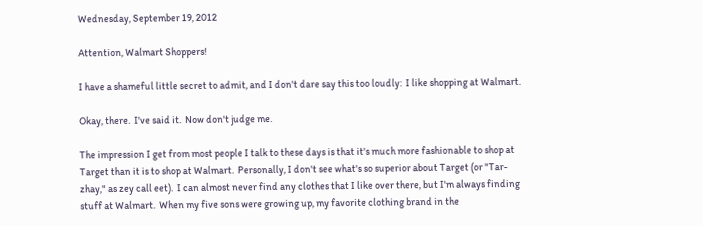Wednesday, September 19, 2012

Attention, Walmart Shoppers!

I have a shameful little secret to admit, and I don't dare say this too loudly:  I like shopping at Walmart.

Okay, there.  I've said it.  Now don't judge me.

The impression I get from most people I talk to these days is that it's much more fashionable to shop at Target than it is to shop at Walmart.  Personally, I don't see what's so superior about Target (or "Tar-zhay," as zey call eet).  I can almost never find any clothes that I like over there, but I'm always finding stuff at Walmart.  When my five sons were growing up, my favorite clothing brand in the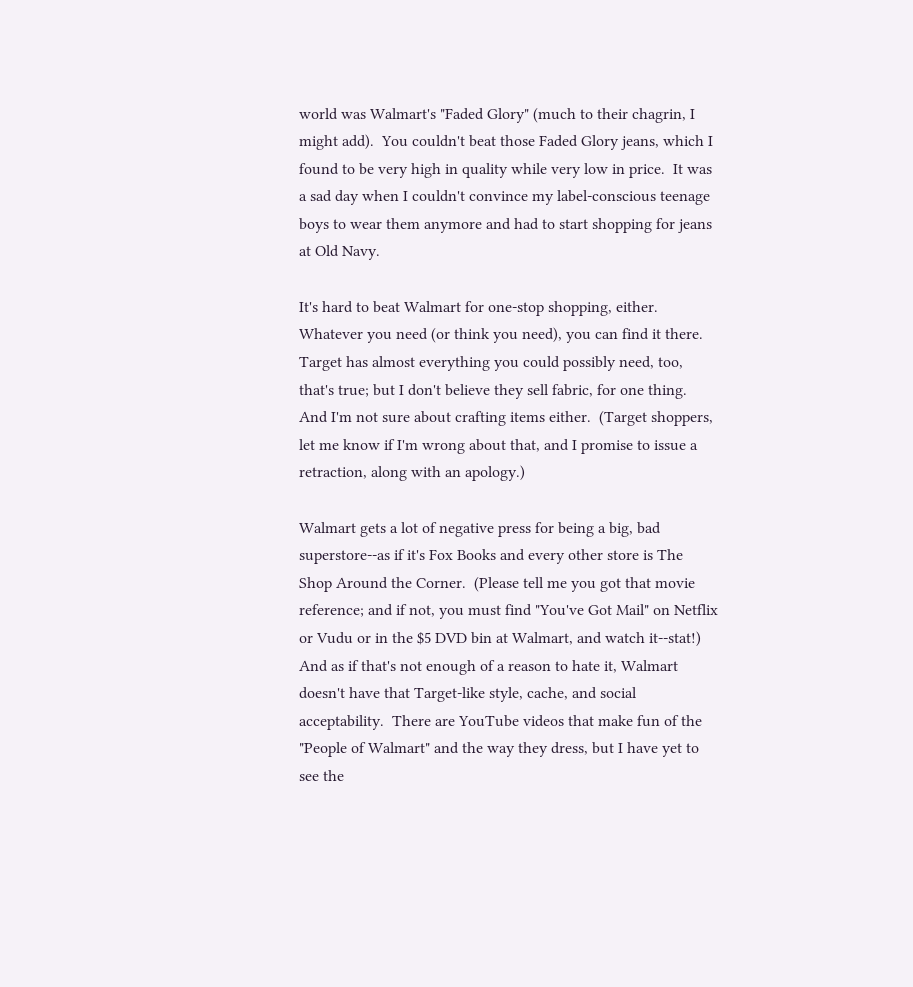world was Walmart's "Faded Glory" (much to their chagrin, I might add).  You couldn't beat those Faded Glory jeans, which I found to be very high in quality while very low in price.  It was a sad day when I couldn't convince my label-conscious teenage boys to wear them anymore and had to start shopping for jeans at Old Navy.

It's hard to beat Walmart for one-stop shopping, either.  Whatever you need (or think you need), you can find it there.  Target has almost everything you could possibly need, too, that's true; but I don't believe they sell fabric, for one thing.  And I'm not sure about crafting items either.  (Target shoppers, let me know if I'm wrong about that, and I promise to issue a retraction, along with an apology.)

Walmart gets a lot of negative press for being a big, bad superstore--as if it's Fox Books and every other store is The Shop Around the Corner.  (Please tell me you got that movie reference; and if not, you must find "You've Got Mail" on Netflix or Vudu or in the $5 DVD bin at Walmart, and watch it--stat!)  And as if that's not enough of a reason to hate it, Walmart doesn't have that Target-like style, cache, and social acceptability.  There are YouTube videos that make fun of the "People of Walmart" and the way they dress, but I have yet to see the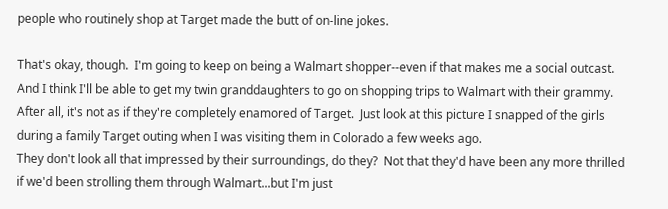people who routinely shop at Target made the butt of on-line jokes.

That's okay, though.  I'm going to keep on being a Walmart shopper--even if that makes me a social outcast.  And I think I'll be able to get my twin granddaughters to go on shopping trips to Walmart with their grammy.  After all, it's not as if they're completely enamored of Target.  Just look at this picture I snapped of the girls during a family Target outing when I was visiting them in Colorado a few weeks ago.
They don't look all that impressed by their surroundings, do they?  Not that they'd have been any more thrilled if we'd been strolling them through Walmart...but I'm just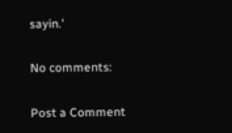sayin.'

No comments:

Post a Comment